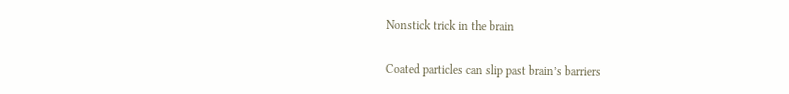Nonstick trick in the brain

Coated particles can slip past brain’s barriers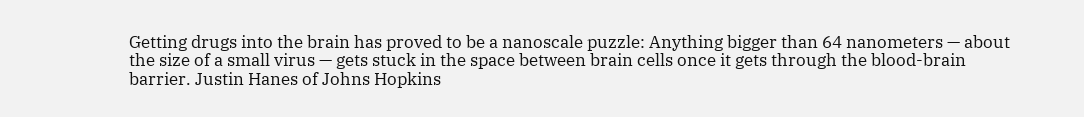Getting drugs into the brain has proved to be a nanoscale puzzle: Anything bigger than 64 nanometers — about the size of a small virus — gets stuck in the space between brain cells once it gets through the blood-brain barrier. Justin Hanes of Johns Hopkins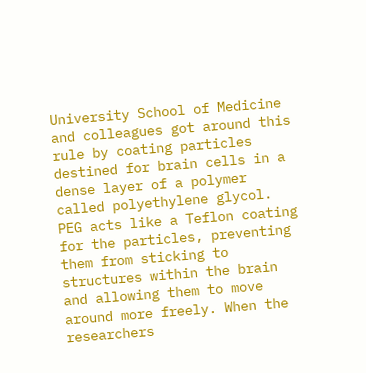University School of Medicine and colleagues got around this rule by coating particles destined for brain cells in a dense layer of a polymer called polyethylene glycol. PEG acts like a Teflon coating for the particles, preventing them from sticking to structures within the brain and allowing them to move around more freely. When the researchers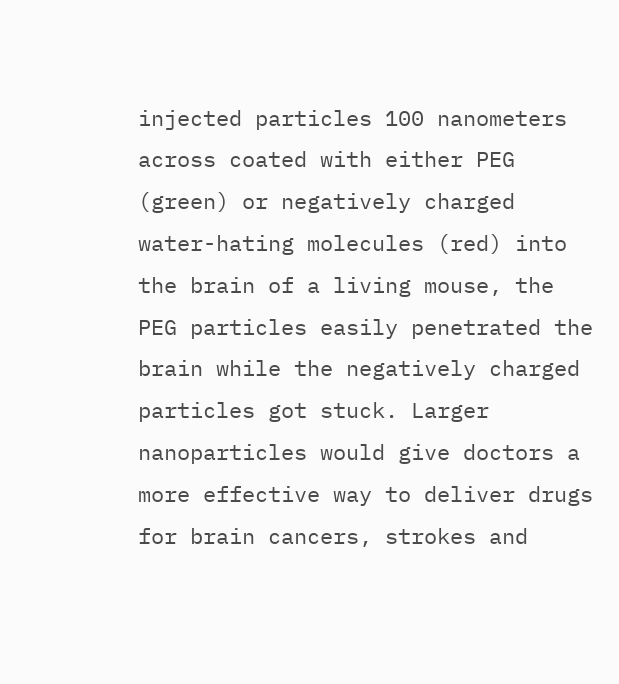injected particles 100 nanometers across coated with either PEG (green) or negatively charged water-hating molecules (red) into the brain of a living mouse, the PEG particles easily penetrated the brain while the negatively charged particles got stuck. Larger nanoparticles would give doctors a more effective way to deliver drugs for brain cancers, strokes and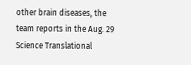other brain diseases, the team reports in the Aug. 29 Science Translational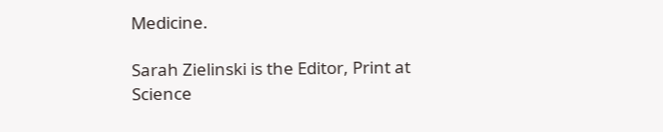Medicine.

Sarah Zielinski is the Editor, Print at Science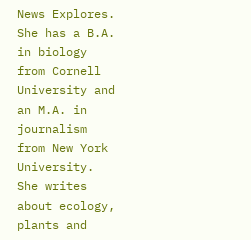News Explores. She has a B.A. in biology from Cornell University and an M.A. in journalism from New York University. She writes about ecology, plants and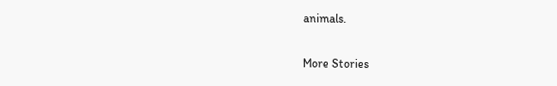animals.

More Stories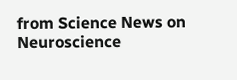from Science News on Neuroscience